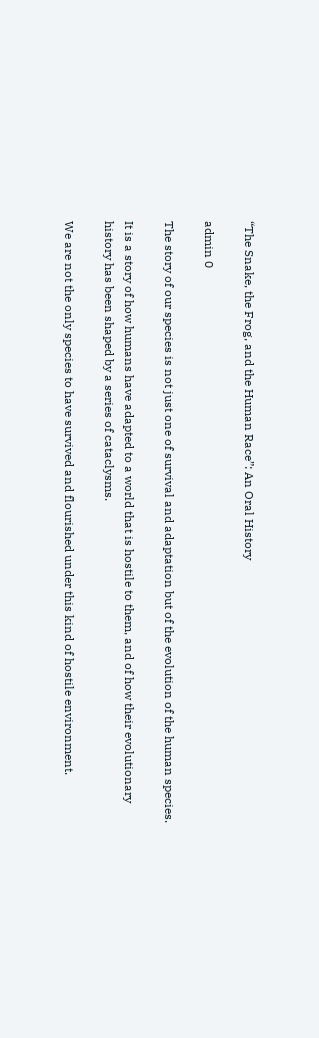“The Snake, the Frog, and the Human Race”: An Oral History

admin 0

The story of our species is not just one of survival and adaptation but of the evolution of the human species.

It is a story of how humans have adapted to a world that is hostile to them, and of how their evolutionary history has been shaped by a series of cataclysms.

We are not the only species to have survived and flourished under this kind of hostile environment.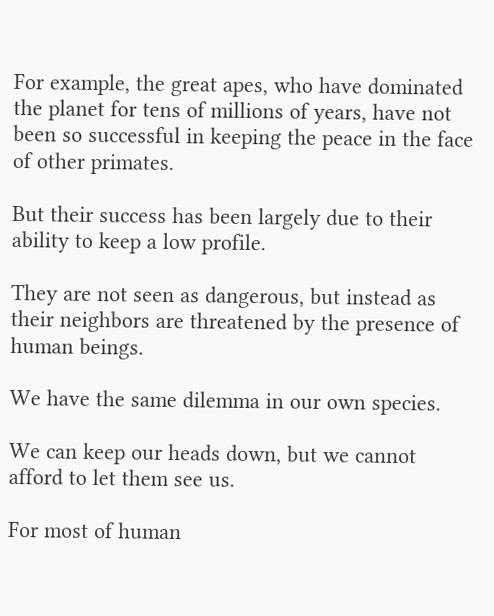For example, the great apes, who have dominated the planet for tens of millions of years, have not been so successful in keeping the peace in the face of other primates.

But their success has been largely due to their ability to keep a low profile.

They are not seen as dangerous, but instead as their neighbors are threatened by the presence of human beings.

We have the same dilemma in our own species.

We can keep our heads down, but we cannot afford to let them see us.

For most of human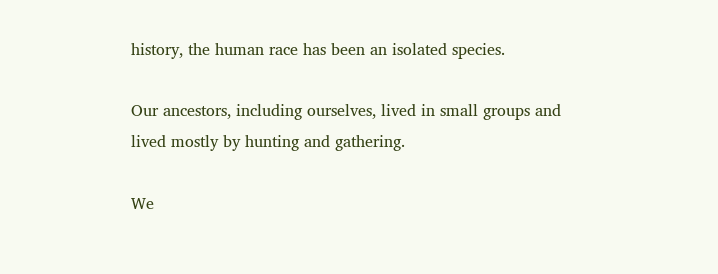history, the human race has been an isolated species.

Our ancestors, including ourselves, lived in small groups and lived mostly by hunting and gathering.

We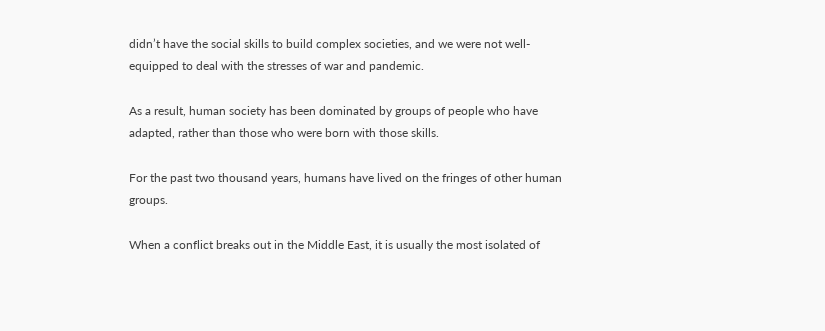didn’t have the social skills to build complex societies, and we were not well-equipped to deal with the stresses of war and pandemic.

As a result, human society has been dominated by groups of people who have adapted, rather than those who were born with those skills.

For the past two thousand years, humans have lived on the fringes of other human groups.

When a conflict breaks out in the Middle East, it is usually the most isolated of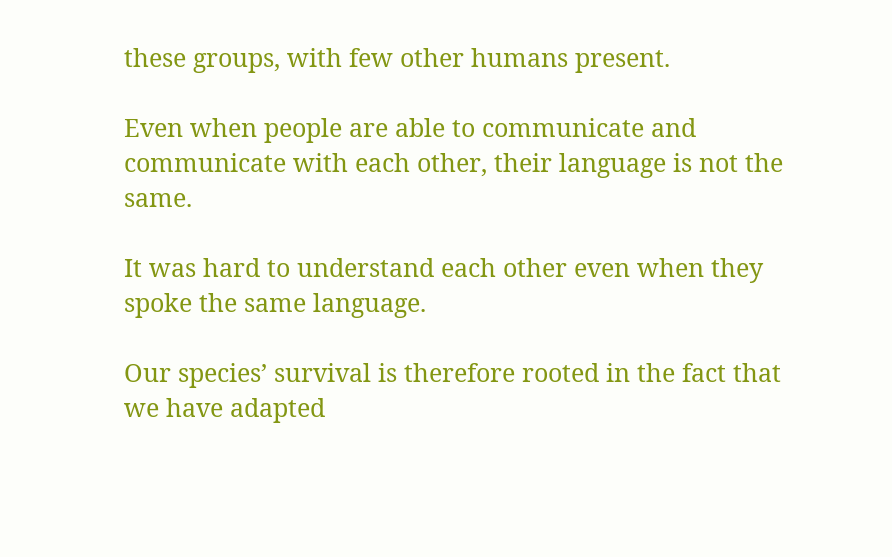these groups, with few other humans present.

Even when people are able to communicate and communicate with each other, their language is not the same.

It was hard to understand each other even when they spoke the same language.

Our species’ survival is therefore rooted in the fact that we have adapted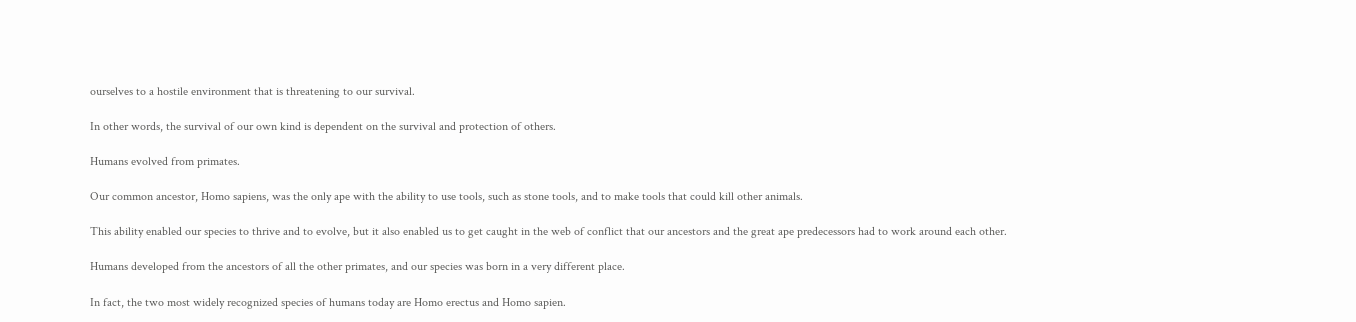ourselves to a hostile environment that is threatening to our survival.

In other words, the survival of our own kind is dependent on the survival and protection of others.

Humans evolved from primates.

Our common ancestor, Homo sapiens, was the only ape with the ability to use tools, such as stone tools, and to make tools that could kill other animals.

This ability enabled our species to thrive and to evolve, but it also enabled us to get caught in the web of conflict that our ancestors and the great ape predecessors had to work around each other.

Humans developed from the ancestors of all the other primates, and our species was born in a very different place.

In fact, the two most widely recognized species of humans today are Homo erectus and Homo sapien.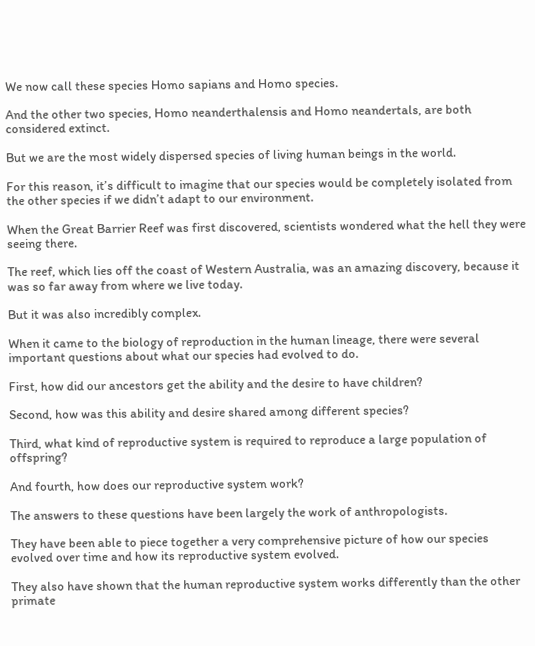We now call these species Homo sapians and Homo species.

And the other two species, Homo neanderthalensis and Homo neandertals, are both considered extinct.

But we are the most widely dispersed species of living human beings in the world.

For this reason, it’s difficult to imagine that our species would be completely isolated from the other species if we didn’t adapt to our environment.

When the Great Barrier Reef was first discovered, scientists wondered what the hell they were seeing there.

The reef, which lies off the coast of Western Australia, was an amazing discovery, because it was so far away from where we live today.

But it was also incredibly complex.

When it came to the biology of reproduction in the human lineage, there were several important questions about what our species had evolved to do.

First, how did our ancestors get the ability and the desire to have children?

Second, how was this ability and desire shared among different species?

Third, what kind of reproductive system is required to reproduce a large population of offspring?

And fourth, how does our reproductive system work?

The answers to these questions have been largely the work of anthropologists.

They have been able to piece together a very comprehensive picture of how our species evolved over time and how its reproductive system evolved.

They also have shown that the human reproductive system works differently than the other primate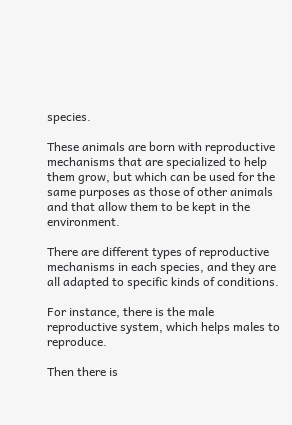species.

These animals are born with reproductive mechanisms that are specialized to help them grow, but which can be used for the same purposes as those of other animals and that allow them to be kept in the environment.

There are different types of reproductive mechanisms in each species, and they are all adapted to specific kinds of conditions.

For instance, there is the male reproductive system, which helps males to reproduce.

Then there is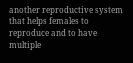another reproductive system that helps females to reproduce and to have multiple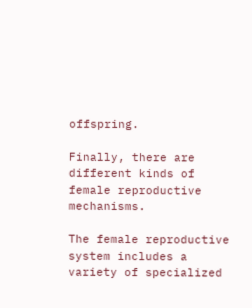offspring.

Finally, there are different kinds of female reproductive mechanisms.

The female reproductive system includes a variety of specialized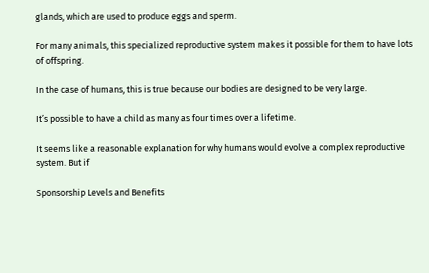glands, which are used to produce eggs and sperm.

For many animals, this specialized reproductive system makes it possible for them to have lots of offspring.

In the case of humans, this is true because our bodies are designed to be very large.

It’s possible to have a child as many as four times over a lifetime.

It seems like a reasonable explanation for why humans would evolve a complex reproductive system. But if

Sponsorship Levels and Benefits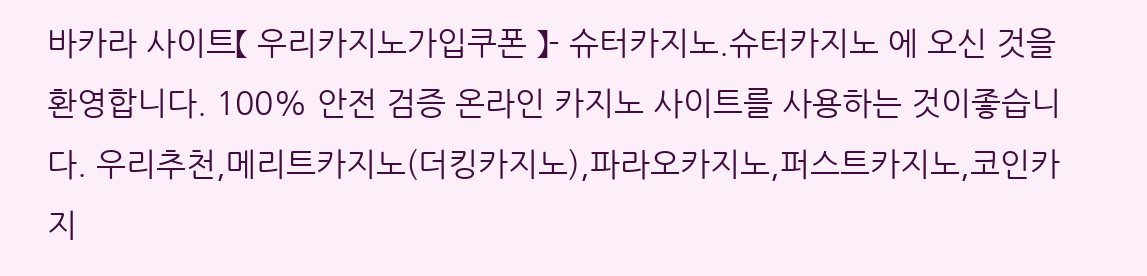바카라 사이트【 우리카지노가입쿠폰 】- 슈터카지노.슈터카지노 에 오신 것을 환영합니다. 100% 안전 검증 온라인 카지노 사이트를 사용하는 것이좋습니다. 우리추천,메리트카지노(더킹카지노),파라오카지노,퍼스트카지노,코인카지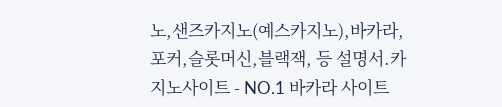노,샌즈카지노(예스카지노),바카라,포커,슬롯머신,블랙잭, 등 설명서.카지노사이트 - NO.1 바카라 사이트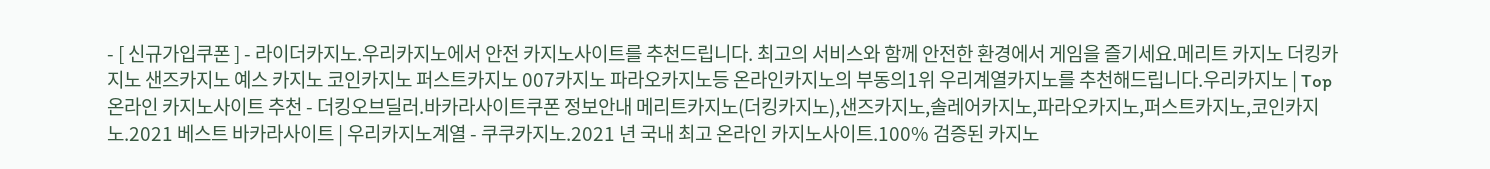- [ 신규가입쿠폰 ] - 라이더카지노.우리카지노에서 안전 카지노사이트를 추천드립니다. 최고의 서비스와 함께 안전한 환경에서 게임을 즐기세요.메리트 카지노 더킹카지노 샌즈카지노 예스 카지노 코인카지노 퍼스트카지노 007카지노 파라오카지노등 온라인카지노의 부동의1위 우리계열카지노를 추천해드립니다.우리카지노 | Top 온라인 카지노사이트 추천 - 더킹오브딜러.바카라사이트쿠폰 정보안내 메리트카지노(더킹카지노),샌즈카지노,솔레어카지노,파라오카지노,퍼스트카지노,코인카지노.2021 베스트 바카라사이트 | 우리카지노계열 - 쿠쿠카지노.2021 년 국내 최고 온라인 카지노사이트.100% 검증된 카지노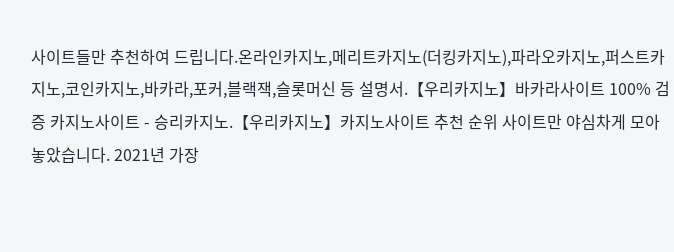사이트들만 추천하여 드립니다.온라인카지노,메리트카지노(더킹카지노),파라오카지노,퍼스트카지노,코인카지노,바카라,포커,블랙잭,슬롯머신 등 설명서.【우리카지노】바카라사이트 100% 검증 카지노사이트 - 승리카지노.【우리카지노】카지노사이트 추천 순위 사이트만 야심차게 모아 놓았습니다. 2021년 가장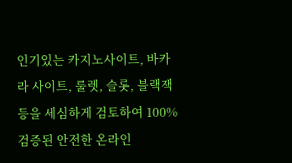인기있는 카지노사이트, 바카라 사이트, 룰렛, 슬롯, 블랙잭 등을 세심하게 검토하여 100% 검증된 안전한 온라인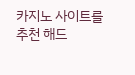카지노 사이트를 추천 해드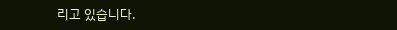리고 있습니다.